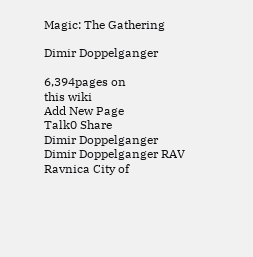Magic: The Gathering

Dimir Doppelganger

6,394pages on
this wiki
Add New Page
Talk0 Share
Dimir Doppelganger
Dimir Doppelganger RAV
Ravnica City of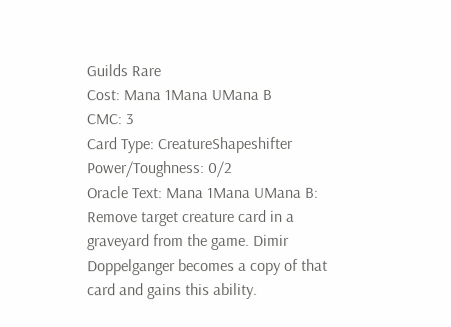Guilds Rare
Cost: Mana 1Mana UMana B
CMC: 3
Card Type: CreatureShapeshifter
Power/Toughness: 0/2
Oracle Text: Mana 1Mana UMana B: Remove target creature card in a graveyard from the game. Dimir Doppelganger becomes a copy of that card and gains this ability.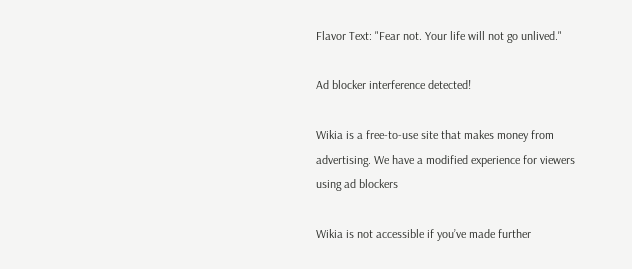Flavor Text: "Fear not. Your life will not go unlived."

Ad blocker interference detected!

Wikia is a free-to-use site that makes money from advertising. We have a modified experience for viewers using ad blockers

Wikia is not accessible if you’ve made further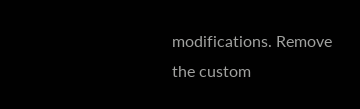modifications. Remove the custom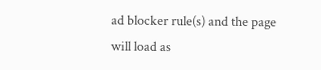ad blocker rule(s) and the page will load as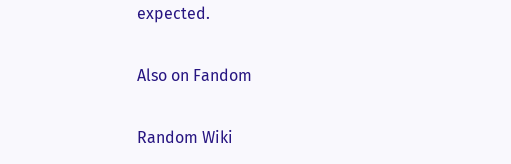expected.

Also on Fandom

Random Wiki